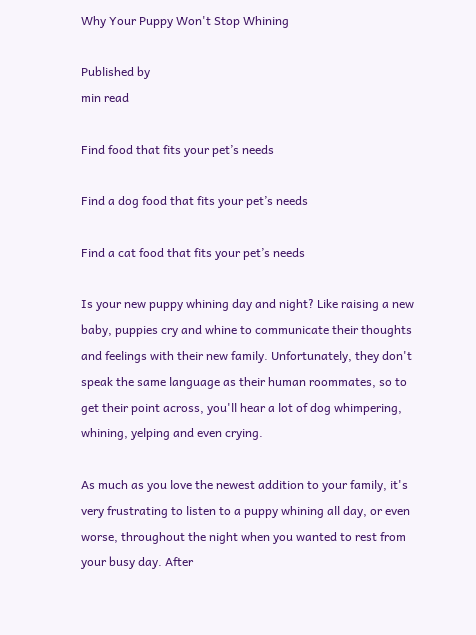Why Your Puppy Won't Stop Whining

Published by
min read

Find food that fits your pet’s needs

Find a dog food that fits your pet’s needs

Find a cat food that fits your pet’s needs

Is your new puppy whining day and night? Like raising a new baby, puppies cry and whine to communicate their thoughts and feelings with their new family. Unfortunately, they don't speak the same language as their human roommates, so to get their point across, you'll hear a lot of dog whimpering, whining, yelping and even crying.

As much as you love the newest addition to your family, it's very frustrating to listen to a puppy whining all day, or even worse, throughout the night when you wanted to rest from your busy day. After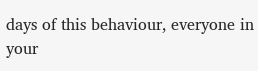days of this behaviour, everyone in your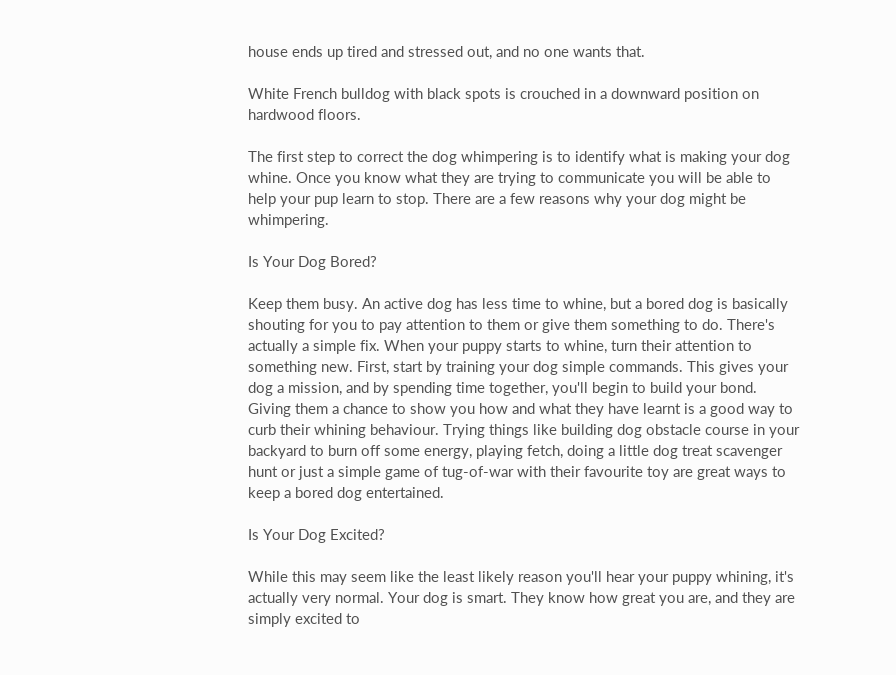house ends up tired and stressed out, and no one wants that.

White French bulldog with black spots is crouched in a downward position on hardwood floors.

The first step to correct the dog whimpering is to identify what is making your dog whine. Once you know what they are trying to communicate you will be able to help your pup learn to stop. There are a few reasons why your dog might be whimpering.

Is Your Dog Bored?

Keep them busy. An active dog has less time to whine, but a bored dog is basically shouting for you to pay attention to them or give them something to do. There's actually a simple fix. When your puppy starts to whine, turn their attention to something new. First, start by training your dog simple commands. This gives your dog a mission, and by spending time together, you'll begin to build your bond. Giving them a chance to show you how and what they have learnt is a good way to curb their whining behaviour. Trying things like building dog obstacle course in your backyard to burn off some energy, playing fetch, doing a little dog treat scavenger hunt or just a simple game of tug-of-war with their favourite toy are great ways to keep a bored dog entertained.

Is Your Dog Excited?

While this may seem like the least likely reason you'll hear your puppy whining, it's actually very normal. Your dog is smart. They know how great you are, and they are simply excited to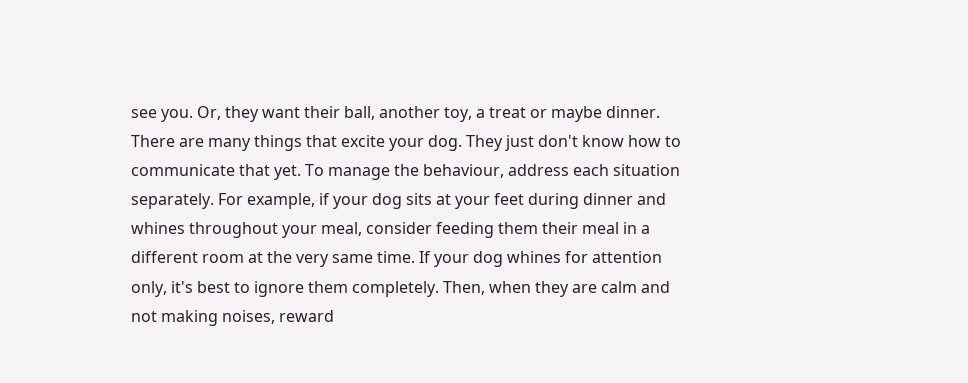see you. Or, they want their ball, another toy, a treat or maybe dinner. There are many things that excite your dog. They just don't know how to communicate that yet. To manage the behaviour, address each situation separately. For example, if your dog sits at your feet during dinner and whines throughout your meal, consider feeding them their meal in a different room at the very same time. If your dog whines for attention only, it's best to ignore them completely. Then, when they are calm and not making noises, reward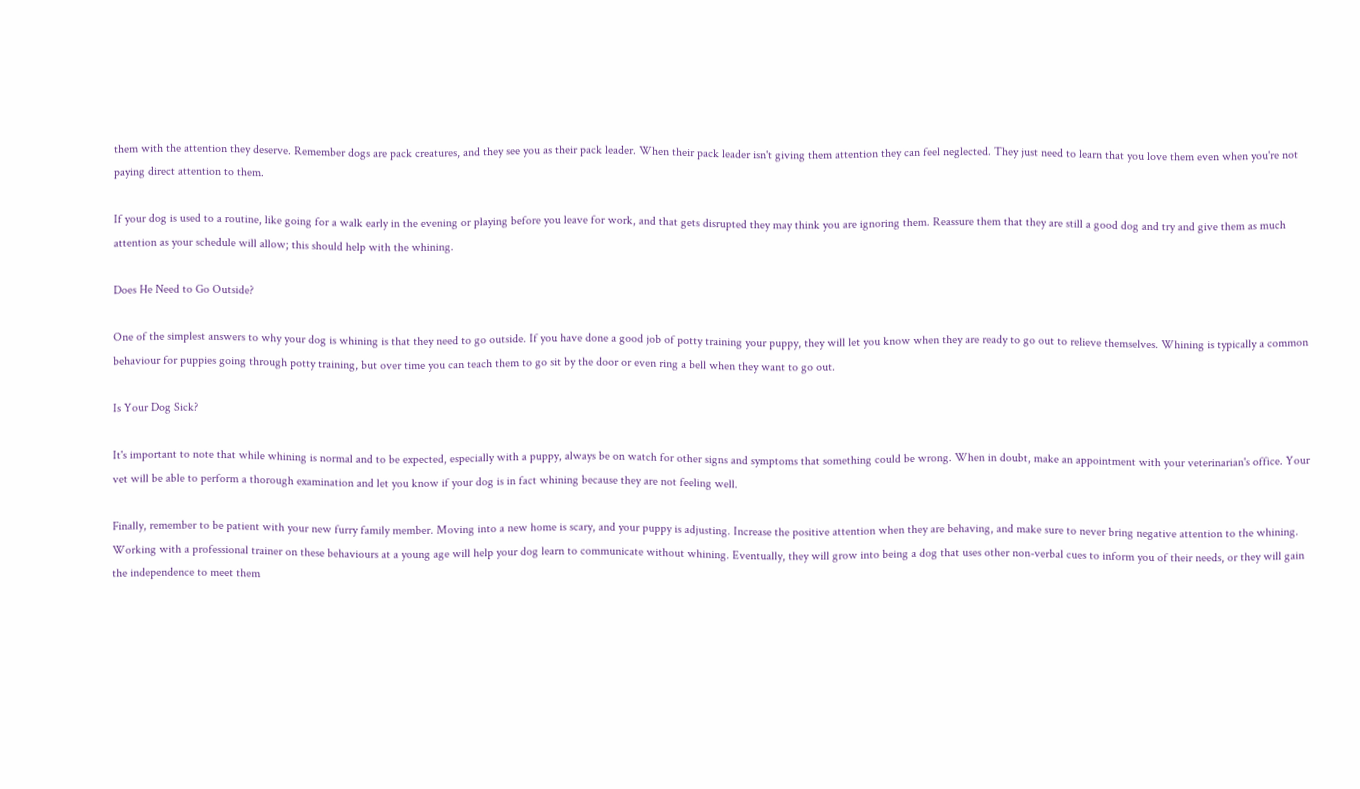them with the attention they deserve. Remember dogs are pack creatures, and they see you as their pack leader. When their pack leader isn't giving them attention they can feel neglected. They just need to learn that you love them even when you're not paying direct attention to them.

If your dog is used to a routine, like going for a walk early in the evening or playing before you leave for work, and that gets disrupted they may think you are ignoring them. Reassure them that they are still a good dog and try and give them as much attention as your schedule will allow; this should help with the whining.

Does He Need to Go Outside?

One of the simplest answers to why your dog is whining is that they need to go outside. If you have done a good job of potty training your puppy, they will let you know when they are ready to go out to relieve themselves. Whining is typically a common behaviour for puppies going through potty training, but over time you can teach them to go sit by the door or even ring a bell when they want to go out.

Is Your Dog Sick?

It's important to note that while whining is normal and to be expected, especially with a puppy, always be on watch for other signs and symptoms that something could be wrong. When in doubt, make an appointment with your veterinarian's office. Your vet will be able to perform a thorough examination and let you know if your dog is in fact whining because they are not feeling well.

Finally, remember to be patient with your new furry family member. Moving into a new home is scary, and your puppy is adjusting. Increase the positive attention when they are behaving, and make sure to never bring negative attention to the whining. Working with a professional trainer on these behaviours at a young age will help your dog learn to communicate without whining. Eventually, they will grow into being a dog that uses other non-verbal cues to inform you of their needs, or they will gain the independence to meet them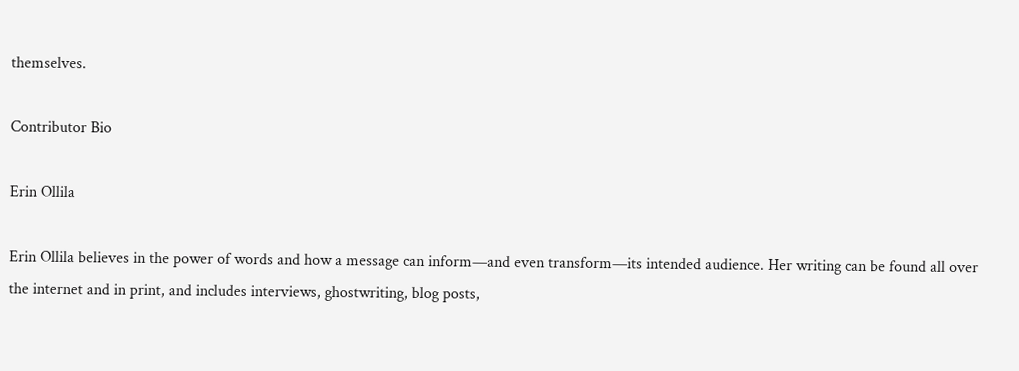themselves.

Contributor Bio

Erin Ollila

Erin Ollila believes in the power of words and how a message can inform—and even transform—its intended audience. Her writing can be found all over the internet and in print, and includes interviews, ghostwriting, blog posts,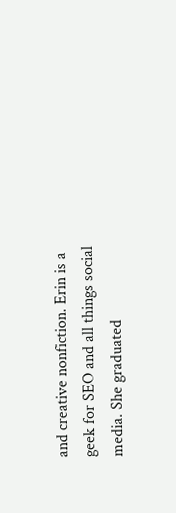and creative nonfiction. Erin is a geek for SEO and all things social media. She graduated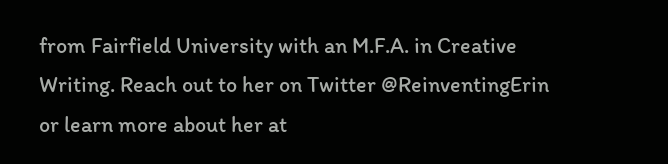from Fairfield University with an M.F.A. in Creative Writing. Reach out to her on Twitter @ReinventingErin or learn more about her at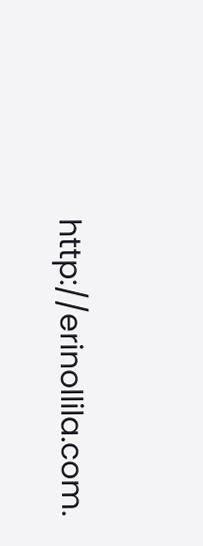http://erinollila.com.